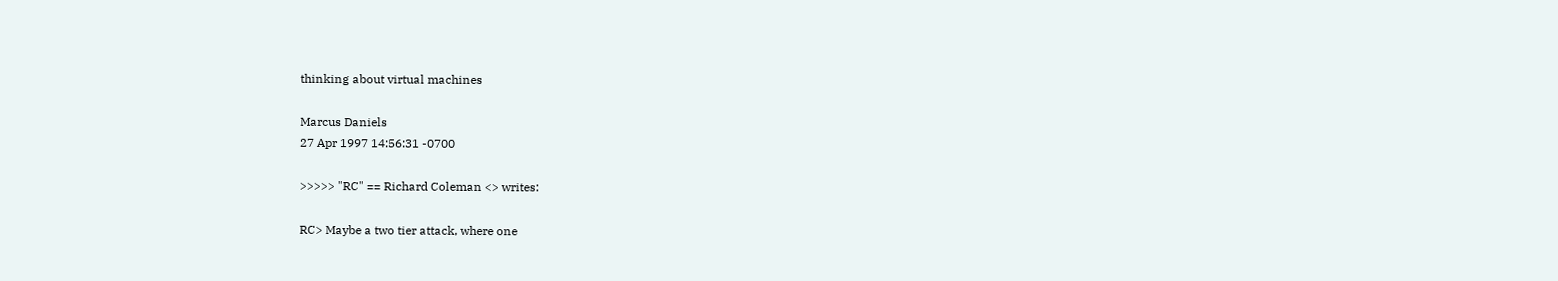thinking about virtual machines

Marcus Daniels
27 Apr 1997 14:56:31 -0700

>>>>> "RC" == Richard Coleman <> writes:

RC> Maybe a two tier attack, where one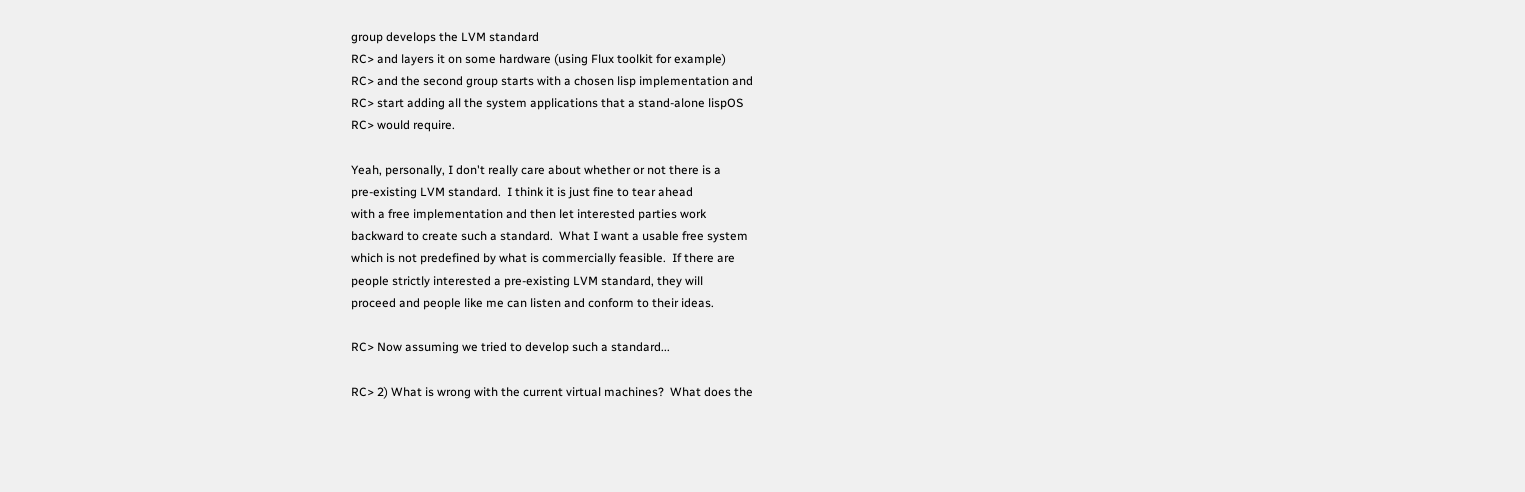group develops the LVM standard
RC> and layers it on some hardware (using Flux toolkit for example)
RC> and the second group starts with a chosen lisp implementation and
RC> start adding all the system applications that a stand-alone lispOS
RC> would require.

Yeah, personally, I don't really care about whether or not there is a
pre-existing LVM standard.  I think it is just fine to tear ahead
with a free implementation and then let interested parties work
backward to create such a standard.  What I want a usable free system
which is not predefined by what is commercially feasible.  If there are
people strictly interested a pre-existing LVM standard, they will
proceed and people like me can listen and conform to their ideas.

RC> Now assuming we tried to develop such a standard...

RC> 2) What is wrong with the current virtual machines?  What does the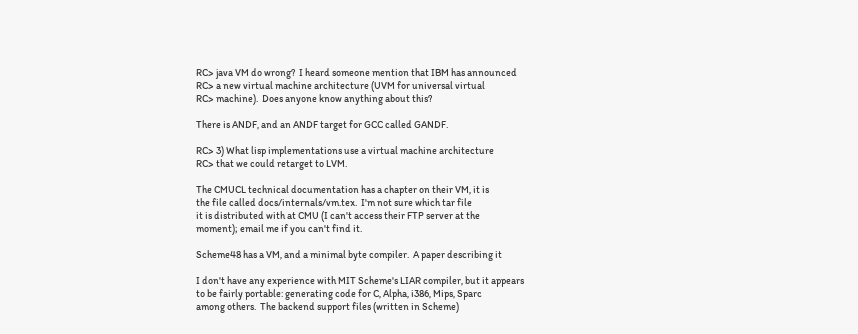RC> java VM do wrong?  I heard someone mention that IBM has announced
RC> a new virtual machine architecture (UVM for universal virtual
RC> machine).  Does anyone know anything about this?

There is ANDF, and an ANDF target for GCC called GANDF.

RC> 3) What lisp implementations use a virtual machine architecture
RC> that we could retarget to LVM.

The CMUCL technical documentation has a chapter on their VM, it is
the file called docs/internals/vm.tex.  I'm not sure which tar file
it is distributed with at CMU (I can't access their FTP server at the
moment); email me if you can't find it.

Scheme48 has a VM, and a minimal byte compiler.  A paper describing it

I don't have any experience with MIT Scheme's LIAR compiler, but it appears
to be fairly portable: generating code for C, Alpha, i386, Mips, Sparc
among others.  The backend support files (written in Scheme)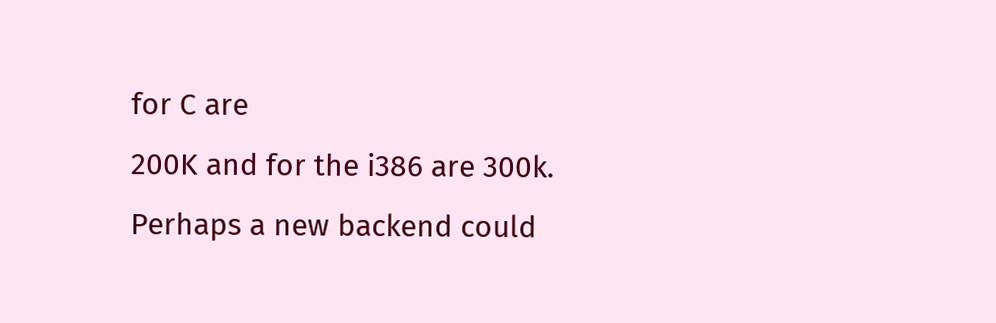for C are
200K and for the i386 are 300k.  Perhaps a new backend could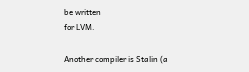be written
for LVM.

Another compiler is Stalin (a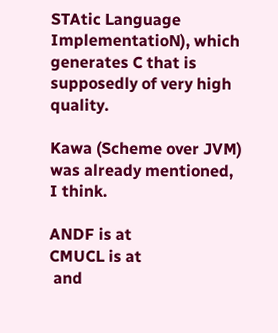STAtic Language ImplementatioN), which
generates C that is supposedly of very high quality.

Kawa (Scheme over JVM) was already mentioned, I think.

ANDF is at
CMUCL is at
 and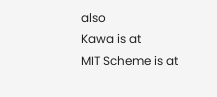also
Kawa is at
MIT Scheme is at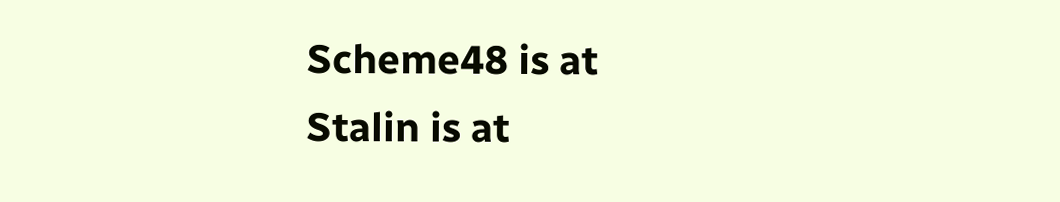Scheme48 is at
Stalin is at